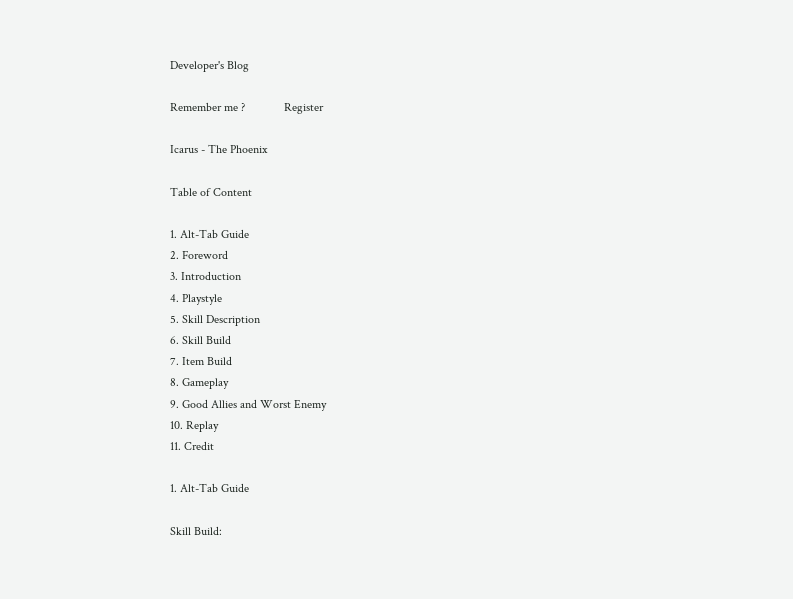Developer's Blog

Remember me ?             Register

Icarus - The Phoenix

Table of Content

1. Alt-Tab Guide
2. Foreword
3. Introduction
4. Playstyle
5. Skill Description
6. Skill Build
7. Item Build
8. Gameplay
9. Good Allies and Worst Enemy
10. Replay
11. Credit

1. Alt-Tab Guide

Skill Build: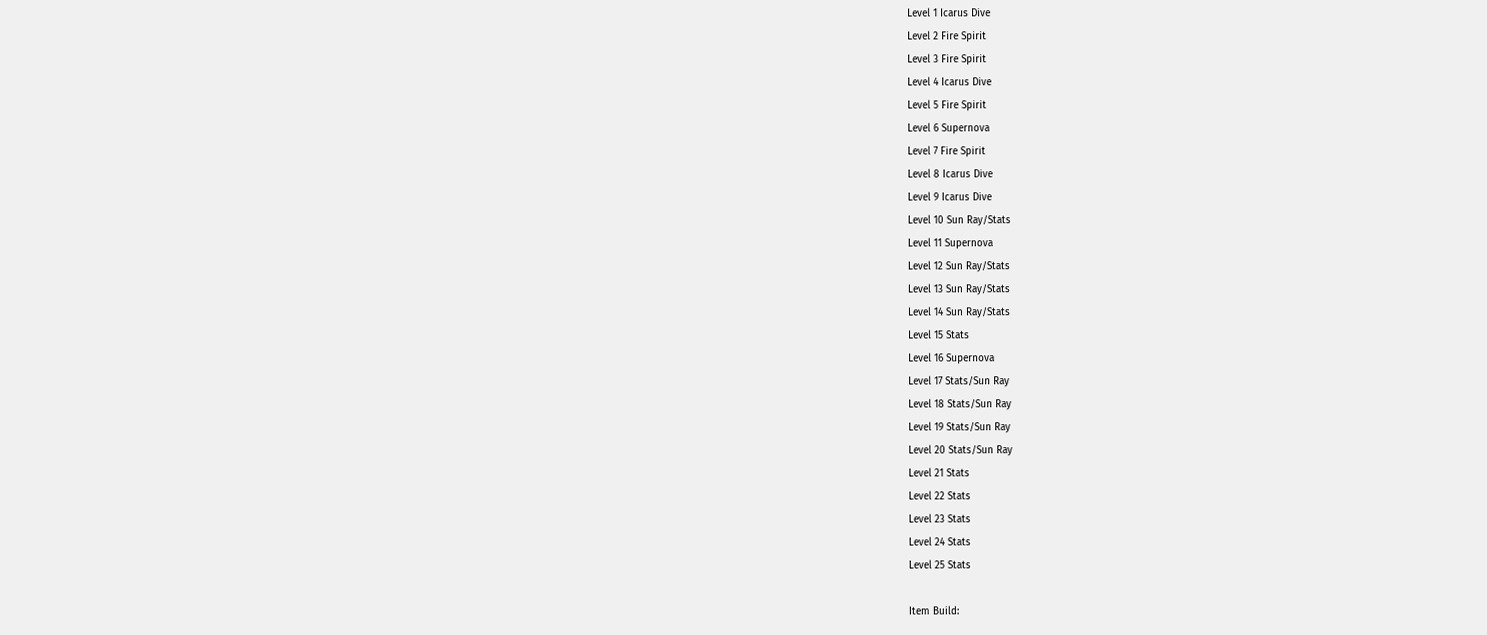Level 1 Icarus Dive
Level 2 Fire Spirit
Level 3 Fire Spirit
Level 4 Icarus Dive
Level 5 Fire Spirit
Level 6 Supernova
Level 7 Fire Spirit
Level 8 Icarus Dive
Level 9 Icarus Dive
Level 10 Sun Ray/Stats
Level 11 Supernova
Level 12 Sun Ray/Stats
Level 13 Sun Ray/Stats
Level 14 Sun Ray/Stats
Level 15 Stats
Level 16 Supernova
Level 17 Stats/Sun Ray
Level 18 Stats/Sun Ray
Level 19 Stats/Sun Ray
Level 20 Stats/Sun Ray
Level 21 Stats
Level 22 Stats
Level 23 Stats
Level 24 Stats
Level 25 Stats

Item Build: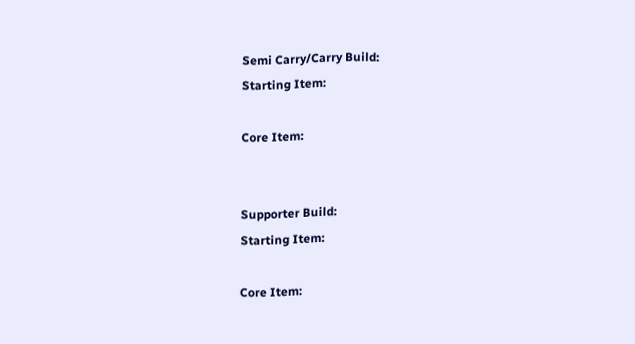Semi Carry/Carry Build:
Starting Item:

Core Item:


Supporter Build:
Starting Item:

Core Item: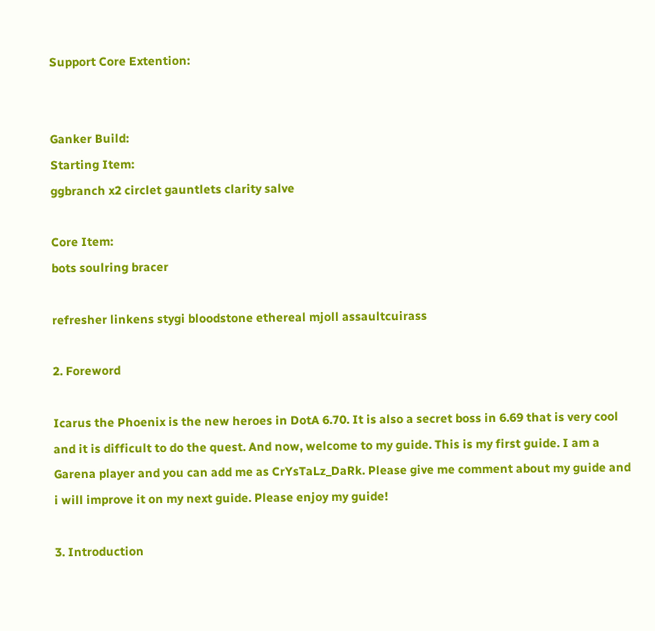Support Core Extention:


Ganker Build:
Starting Item:
ggbranch x2 circlet gauntlets clarity salve

Core Item:
bots soulring bracer

refresher linkens stygi bloodstone ethereal mjoll assaultcuirass

2. Foreword

Icarus the Phoenix is the new heroes in DotA 6.70. It is also a secret boss in 6.69 that is very cool and it is difficult to do the quest. And now, welcome to my guide. This is my first guide. I am a Garena player and you can add me as CrYsTaLz_DaRk. Please give me comment about my guide and i will improve it on my next guide. Please enjoy my guide!

3. Introduction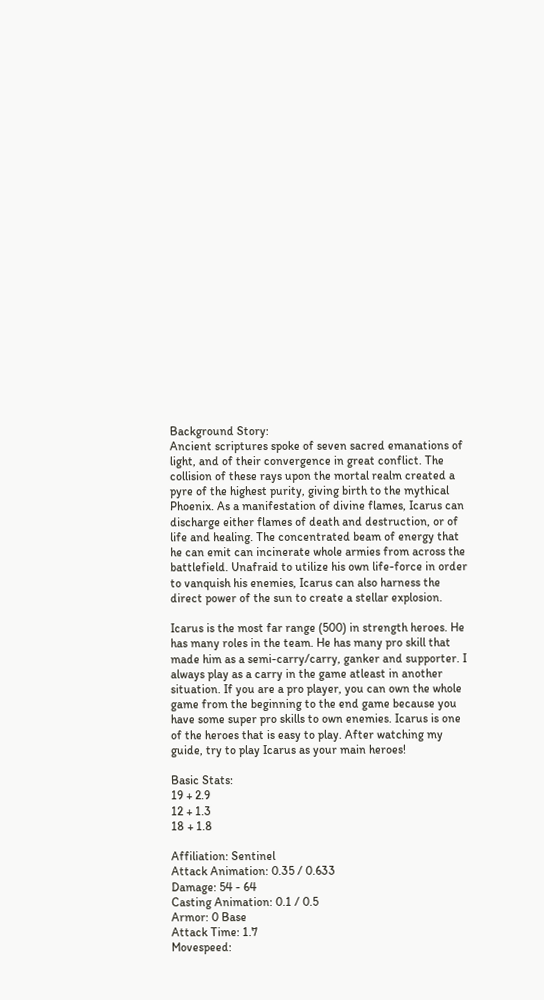Background Story:
Ancient scriptures spoke of seven sacred emanations of light, and of their convergence in great conflict. The collision of these rays upon the mortal realm created a pyre of the highest purity, giving birth to the mythical Phoenix. As a manifestation of divine flames, Icarus can discharge either flames of death and destruction, or of life and healing. The concentrated beam of energy that he can emit can incinerate whole armies from across the battlefield. Unafraid to utilize his own life-force in order to vanquish his enemies, Icarus can also harness the direct power of the sun to create a stellar explosion.

Icarus is the most far range (500) in strength heroes. He has many roles in the team. He has many pro skill that made him as a semi-carry/carry, ganker and supporter. I always play as a carry in the game atleast in another situation. If you are a pro player, you can own the whole game from the beginning to the end game because you have some super pro skills to own enemies. Icarus is one of the heroes that is easy to play. After watching my guide, try to play Icarus as your main heroes!

Basic Stats:
19 + 2.9
12 + 1.3
18 + 1.8

Affiliation: Sentinel
Attack Animation: 0.35 / 0.633
Damage: 54 - 64
Casting Animation: 0.1 / 0.5
Armor: 0 Base
Attack Time: 1.7
Movespeed: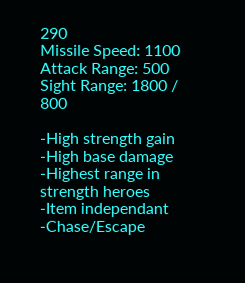290
Missile Speed: 1100
Attack Range: 500
Sight Range: 1800 / 800

-High strength gain
-High base damage
-Highest range in strength heroes
-Item independant
-Chase/Escape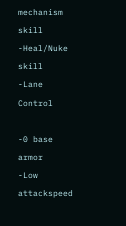mechanism skill
-Heal/Nuke skill
-Lane Control

-0 base armor
-Low attackspeed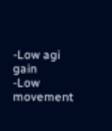-Low agi gain
-Low movement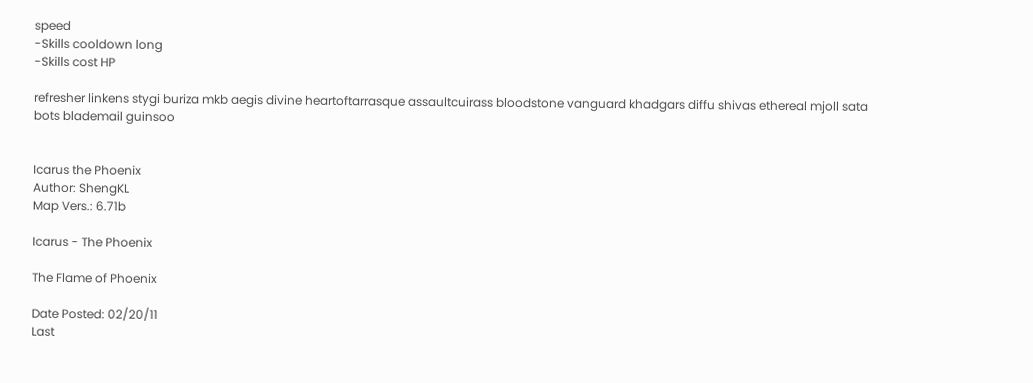speed
-Skills cooldown long
-Skills cost HP

refresher linkens stygi buriza mkb aegis divine heartoftarrasque assaultcuirass bloodstone vanguard khadgars diffu shivas ethereal mjoll sata bots blademail guinsoo


Icarus the Phoenix
Author: ShengKL
Map Vers.: 6.71b

Icarus - The Phoenix

The Flame of Phoenix

Date Posted: 02/20/11
Last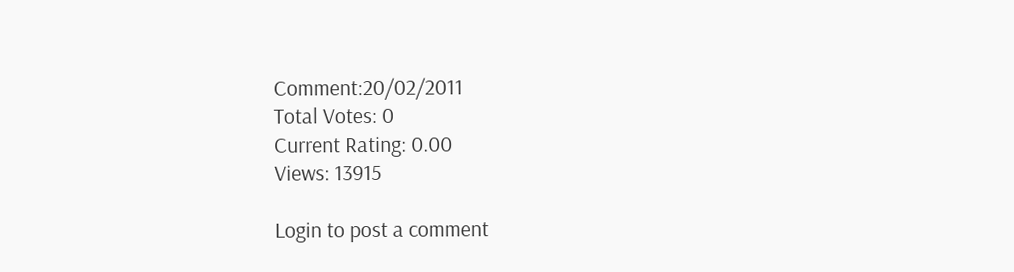Comment:20/02/2011
Total Votes: 0
Current Rating: 0.00
Views: 13915

Login to post a comment